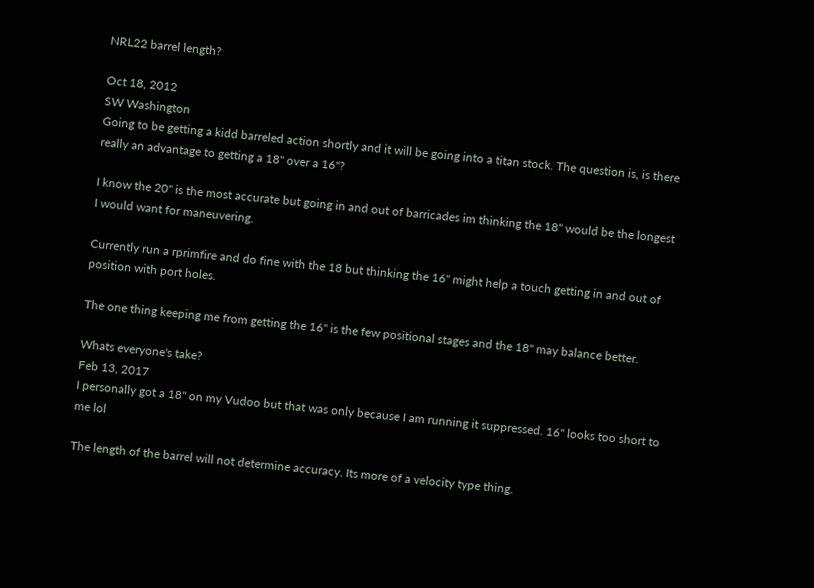NRL22 barrel length?

Oct 18, 2012
SW Washington
Going to be getting a kidd barreled action shortly and it will be going into a titan stock. The question is, is there really an advantage to getting a 18" over a 16"?

I know the 20" is the most accurate but going in and out of barricades im thinking the 18" would be the longest I would want for maneuvering.

Currently run a rprimfire and do fine with the 18 but thinking the 16" might help a touch getting in and out of position with port holes.

The one thing keeping me from getting the 16" is the few positional stages and the 18" may balance better.

Whats everyone's take?
Feb 13, 2017
I personally got a 18" on my Vudoo but that was only because I am running it suppressed. 16" looks too short to me lol

The length of the barrel will not determine accuracy. Its more of a velocity type thing.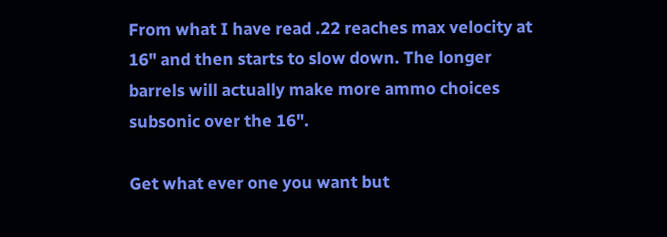From what I have read .22 reaches max velocity at 16" and then starts to slow down. The longer barrels will actually make more ammo choices subsonic over the 16".

Get what ever one you want but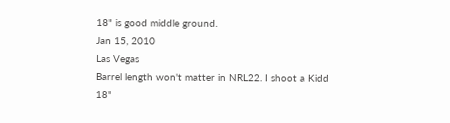18" is good middle ground.
Jan 15, 2010
Las Vegas
Barrel length won't matter in NRL22. I shoot a Kidd 18"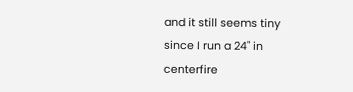and it still seems tiny since I run a 24" in centerfire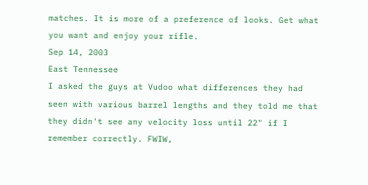matches. It is more of a preference of looks. Get what you want and enjoy your rifle.
Sep 14, 2003
East Tennessee
I asked the guys at Vudoo what differences they had seen with various barrel lengths and they told me that they didn't see any velocity loss until 22" if I remember correctly. FWIW,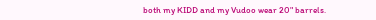both my KIDD and my Vudoo wear 20" barrels.